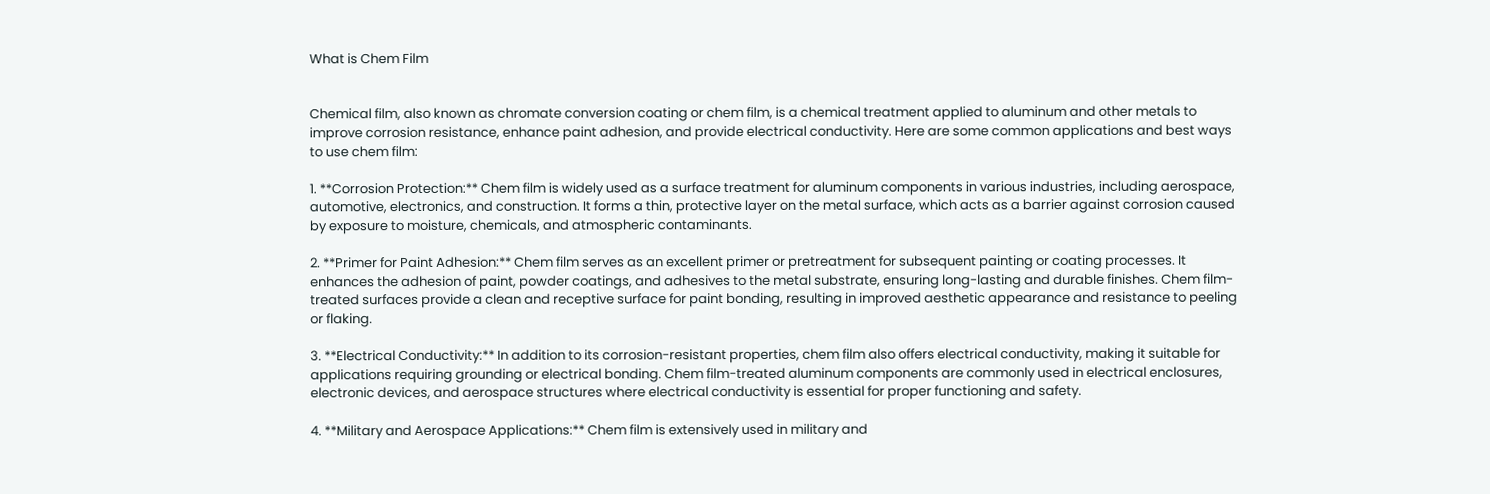What is Chem Film


Chemical film, also known as chromate conversion coating or chem film, is a chemical treatment applied to aluminum and other metals to improve corrosion resistance, enhance paint adhesion, and provide electrical conductivity. Here are some common applications and best ways to use chem film:

1. **Corrosion Protection:** Chem film is widely used as a surface treatment for aluminum components in various industries, including aerospace, automotive, electronics, and construction. It forms a thin, protective layer on the metal surface, which acts as a barrier against corrosion caused by exposure to moisture, chemicals, and atmospheric contaminants.

2. **Primer for Paint Adhesion:** Chem film serves as an excellent primer or pretreatment for subsequent painting or coating processes. It enhances the adhesion of paint, powder coatings, and adhesives to the metal substrate, ensuring long-lasting and durable finishes. Chem film-treated surfaces provide a clean and receptive surface for paint bonding, resulting in improved aesthetic appearance and resistance to peeling or flaking.

3. **Electrical Conductivity:** In addition to its corrosion-resistant properties, chem film also offers electrical conductivity, making it suitable for applications requiring grounding or electrical bonding. Chem film-treated aluminum components are commonly used in electrical enclosures, electronic devices, and aerospace structures where electrical conductivity is essential for proper functioning and safety.

4. **Military and Aerospace Applications:** Chem film is extensively used in military and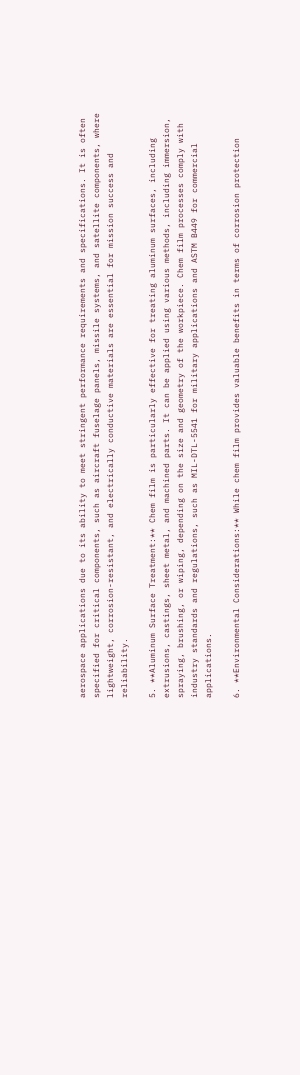aerospace applications due to its ability to meet stringent performance requirements and specifications. It is often specified for critical components, such as aircraft fuselage panels, missile systems, and satellite components, where lightweight, corrosion-resistant, and electrically conductive materials are essential for mission success and reliability.

5. **Aluminum Surface Treatment:** Chem film is particularly effective for treating aluminum surfaces, including extrusions, castings, sheet metal, and machined parts. It can be applied using various methods, including immersion, spraying, brushing, or wiping, depending on the size and geometry of the workpiece. Chem film processes comply with industry standards and regulations, such as MIL-DTL-5541 for military applications and ASTM B449 for commercial applications.

6. **Environmental Considerations:** While chem film provides valuable benefits in terms of corrosion protection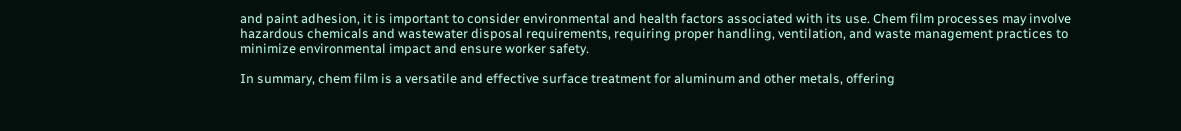and paint adhesion, it is important to consider environmental and health factors associated with its use. Chem film processes may involve hazardous chemicals and wastewater disposal requirements, requiring proper handling, ventilation, and waste management practices to minimize environmental impact and ensure worker safety.

In summary, chem film is a versatile and effective surface treatment for aluminum and other metals, offering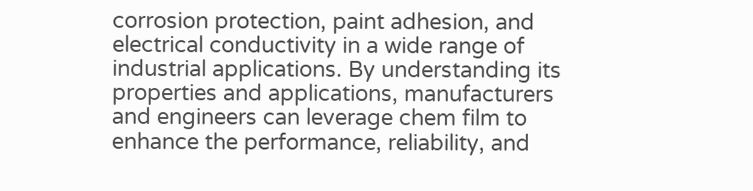corrosion protection, paint adhesion, and electrical conductivity in a wide range of industrial applications. By understanding its properties and applications, manufacturers and engineers can leverage chem film to enhance the performance, reliability, and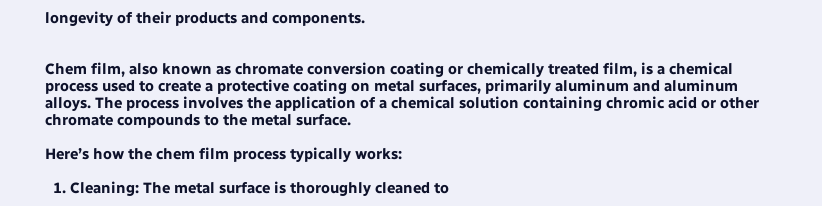longevity of their products and components.


Chem film, also known as chromate conversion coating or chemically treated film, is a chemical process used to create a protective coating on metal surfaces, primarily aluminum and aluminum alloys. The process involves the application of a chemical solution containing chromic acid or other chromate compounds to the metal surface.

Here’s how the chem film process typically works:

  1. Cleaning: The metal surface is thoroughly cleaned to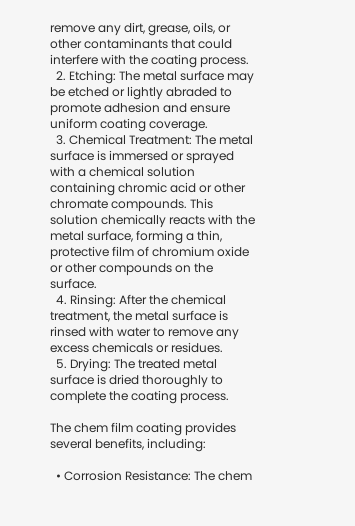remove any dirt, grease, oils, or other contaminants that could interfere with the coating process.
  2. Etching: The metal surface may be etched or lightly abraded to promote adhesion and ensure uniform coating coverage.
  3. Chemical Treatment: The metal surface is immersed or sprayed with a chemical solution containing chromic acid or other chromate compounds. This solution chemically reacts with the metal surface, forming a thin, protective film of chromium oxide or other compounds on the surface.
  4. Rinsing: After the chemical treatment, the metal surface is rinsed with water to remove any excess chemicals or residues.
  5. Drying: The treated metal surface is dried thoroughly to complete the coating process.

The chem film coating provides several benefits, including:

  • Corrosion Resistance: The chem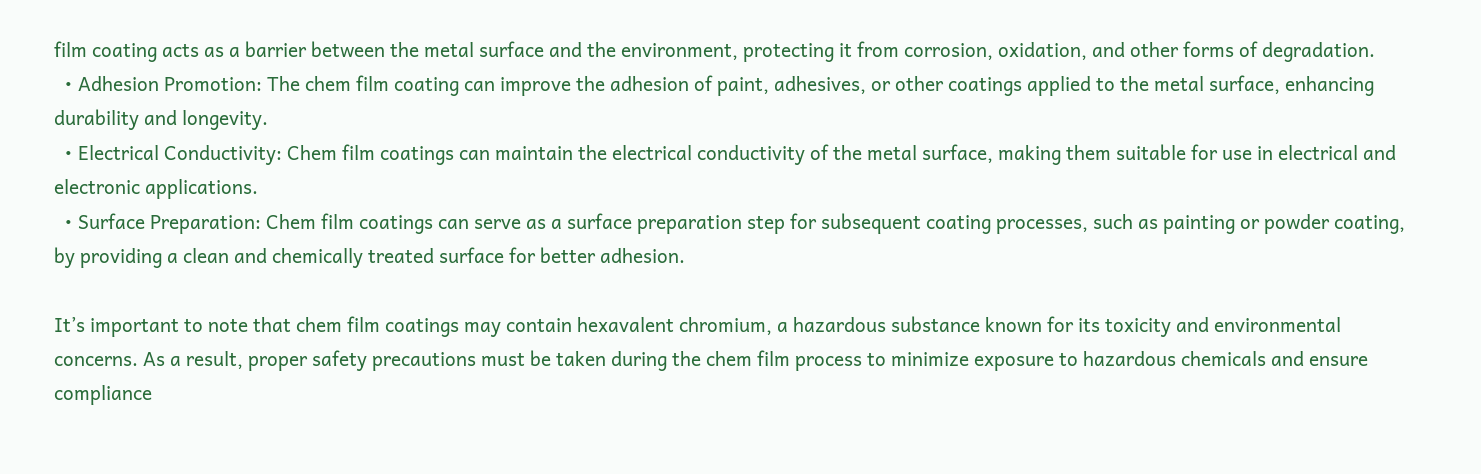film coating acts as a barrier between the metal surface and the environment, protecting it from corrosion, oxidation, and other forms of degradation.
  • Adhesion Promotion: The chem film coating can improve the adhesion of paint, adhesives, or other coatings applied to the metal surface, enhancing durability and longevity.
  • Electrical Conductivity: Chem film coatings can maintain the electrical conductivity of the metal surface, making them suitable for use in electrical and electronic applications.
  • Surface Preparation: Chem film coatings can serve as a surface preparation step for subsequent coating processes, such as painting or powder coating, by providing a clean and chemically treated surface for better adhesion.

It’s important to note that chem film coatings may contain hexavalent chromium, a hazardous substance known for its toxicity and environmental concerns. As a result, proper safety precautions must be taken during the chem film process to minimize exposure to hazardous chemicals and ensure compliance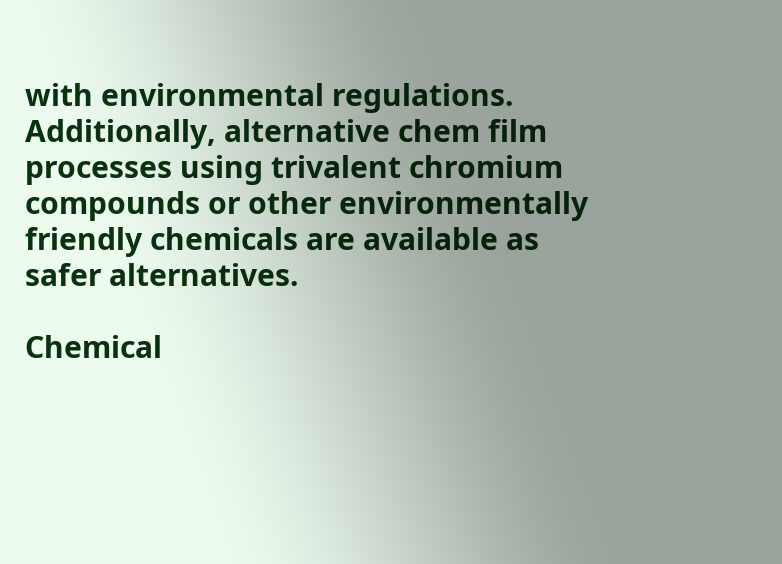with environmental regulations. Additionally, alternative chem film processes using trivalent chromium compounds or other environmentally friendly chemicals are available as safer alternatives.

Chemical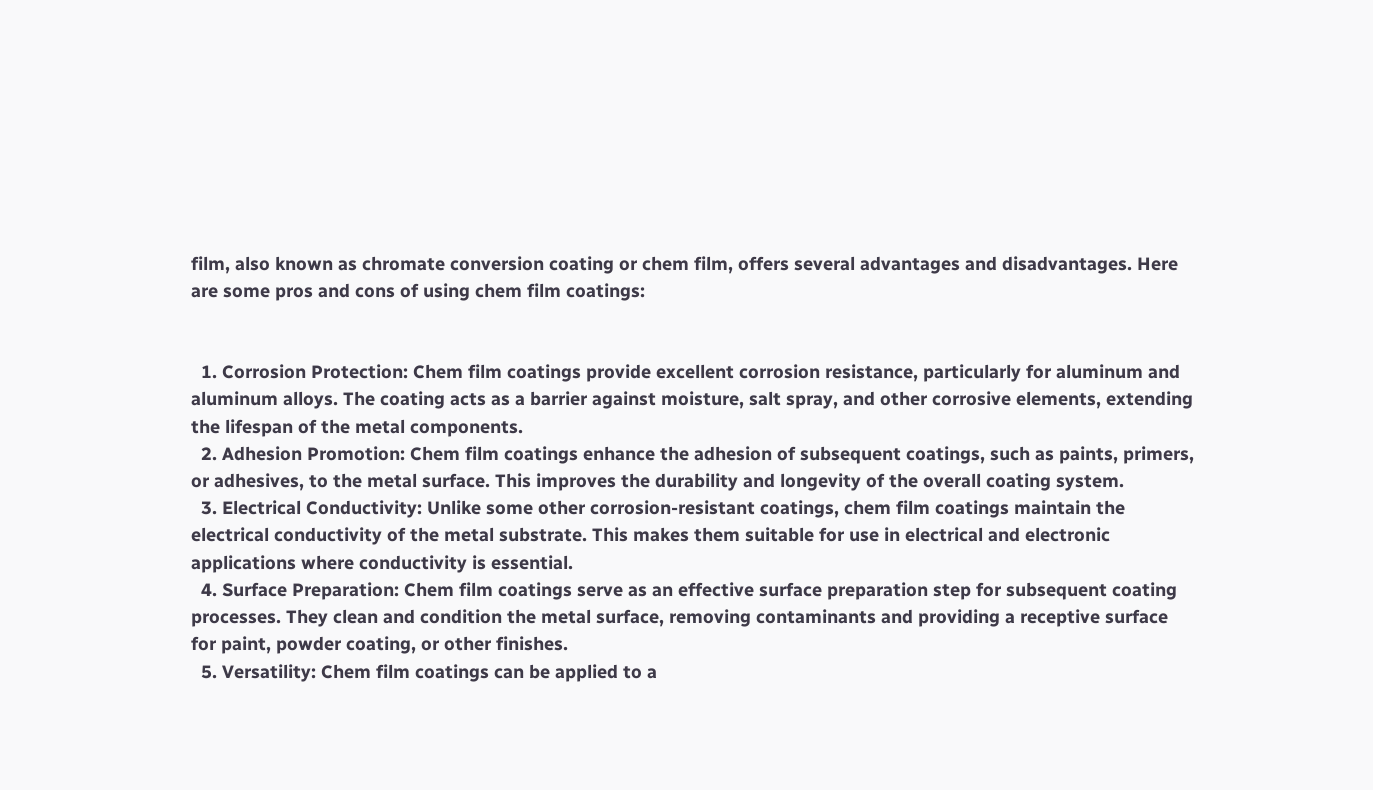film, also known as chromate conversion coating or chem film, offers several advantages and disadvantages. Here are some pros and cons of using chem film coatings:


  1. Corrosion Protection: Chem film coatings provide excellent corrosion resistance, particularly for aluminum and aluminum alloys. The coating acts as a barrier against moisture, salt spray, and other corrosive elements, extending the lifespan of the metal components.
  2. Adhesion Promotion: Chem film coatings enhance the adhesion of subsequent coatings, such as paints, primers, or adhesives, to the metal surface. This improves the durability and longevity of the overall coating system.
  3. Electrical Conductivity: Unlike some other corrosion-resistant coatings, chem film coatings maintain the electrical conductivity of the metal substrate. This makes them suitable for use in electrical and electronic applications where conductivity is essential.
  4. Surface Preparation: Chem film coatings serve as an effective surface preparation step for subsequent coating processes. They clean and condition the metal surface, removing contaminants and providing a receptive surface for paint, powder coating, or other finishes.
  5. Versatility: Chem film coatings can be applied to a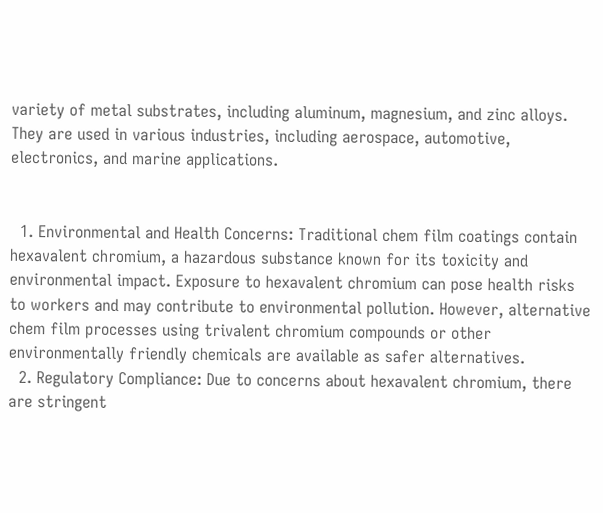variety of metal substrates, including aluminum, magnesium, and zinc alloys. They are used in various industries, including aerospace, automotive, electronics, and marine applications.


  1. Environmental and Health Concerns: Traditional chem film coatings contain hexavalent chromium, a hazardous substance known for its toxicity and environmental impact. Exposure to hexavalent chromium can pose health risks to workers and may contribute to environmental pollution. However, alternative chem film processes using trivalent chromium compounds or other environmentally friendly chemicals are available as safer alternatives.
  2. Regulatory Compliance: Due to concerns about hexavalent chromium, there are stringent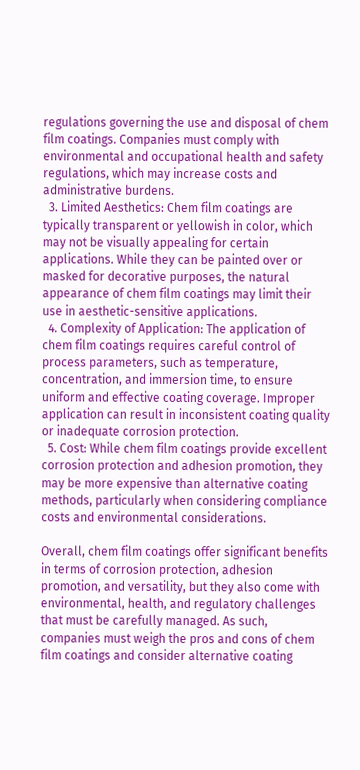regulations governing the use and disposal of chem film coatings. Companies must comply with environmental and occupational health and safety regulations, which may increase costs and administrative burdens.
  3. Limited Aesthetics: Chem film coatings are typically transparent or yellowish in color, which may not be visually appealing for certain applications. While they can be painted over or masked for decorative purposes, the natural appearance of chem film coatings may limit their use in aesthetic-sensitive applications.
  4. Complexity of Application: The application of chem film coatings requires careful control of process parameters, such as temperature, concentration, and immersion time, to ensure uniform and effective coating coverage. Improper application can result in inconsistent coating quality or inadequate corrosion protection.
  5. Cost: While chem film coatings provide excellent corrosion protection and adhesion promotion, they may be more expensive than alternative coating methods, particularly when considering compliance costs and environmental considerations.

Overall, chem film coatings offer significant benefits in terms of corrosion protection, adhesion promotion, and versatility, but they also come with environmental, health, and regulatory challenges that must be carefully managed. As such, companies must weigh the pros and cons of chem film coatings and consider alternative coating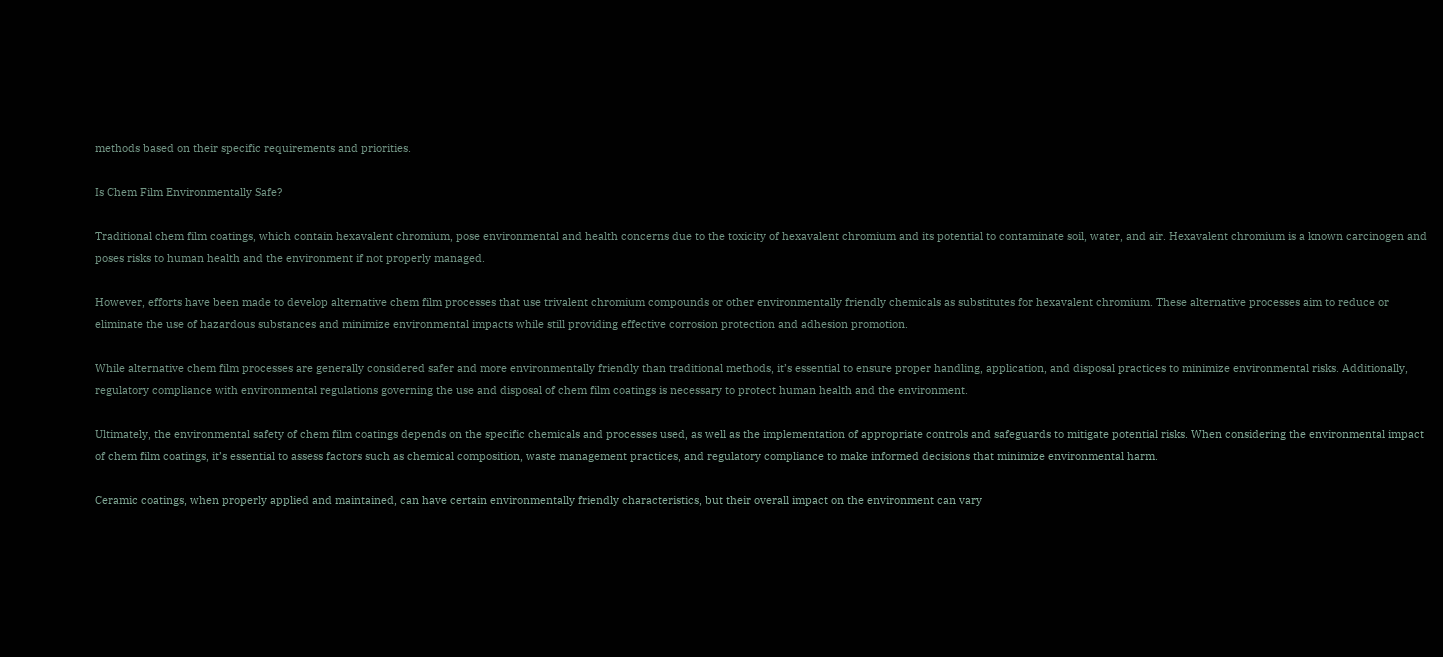methods based on their specific requirements and priorities.

Is Chem Film Environmentally Safe?

Traditional chem film coatings, which contain hexavalent chromium, pose environmental and health concerns due to the toxicity of hexavalent chromium and its potential to contaminate soil, water, and air. Hexavalent chromium is a known carcinogen and poses risks to human health and the environment if not properly managed.

However, efforts have been made to develop alternative chem film processes that use trivalent chromium compounds or other environmentally friendly chemicals as substitutes for hexavalent chromium. These alternative processes aim to reduce or eliminate the use of hazardous substances and minimize environmental impacts while still providing effective corrosion protection and adhesion promotion.

While alternative chem film processes are generally considered safer and more environmentally friendly than traditional methods, it’s essential to ensure proper handling, application, and disposal practices to minimize environmental risks. Additionally, regulatory compliance with environmental regulations governing the use and disposal of chem film coatings is necessary to protect human health and the environment.

Ultimately, the environmental safety of chem film coatings depends on the specific chemicals and processes used, as well as the implementation of appropriate controls and safeguards to mitigate potential risks. When considering the environmental impact of chem film coatings, it’s essential to assess factors such as chemical composition, waste management practices, and regulatory compliance to make informed decisions that minimize environmental harm.

Ceramic coatings, when properly applied and maintained, can have certain environmentally friendly characteristics, but their overall impact on the environment can vary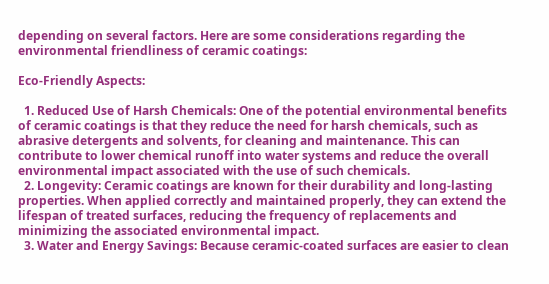depending on several factors. Here are some considerations regarding the environmental friendliness of ceramic coatings:

Eco-Friendly Aspects:

  1. Reduced Use of Harsh Chemicals: One of the potential environmental benefits of ceramic coatings is that they reduce the need for harsh chemicals, such as abrasive detergents and solvents, for cleaning and maintenance. This can contribute to lower chemical runoff into water systems and reduce the overall environmental impact associated with the use of such chemicals.
  2. Longevity: Ceramic coatings are known for their durability and long-lasting properties. When applied correctly and maintained properly, they can extend the lifespan of treated surfaces, reducing the frequency of replacements and minimizing the associated environmental impact.
  3. Water and Energy Savings: Because ceramic-coated surfaces are easier to clean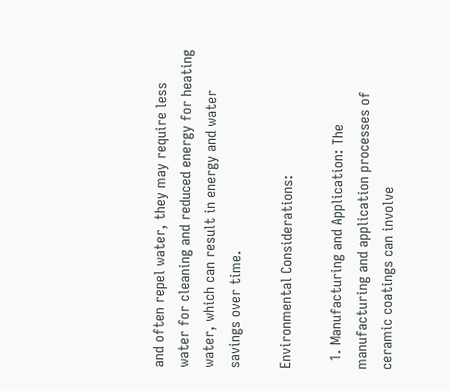and often repel water, they may require less water for cleaning and reduced energy for heating water, which can result in energy and water savings over time.

Environmental Considerations:

  1. Manufacturing and Application: The manufacturing and application processes of ceramic coatings can involve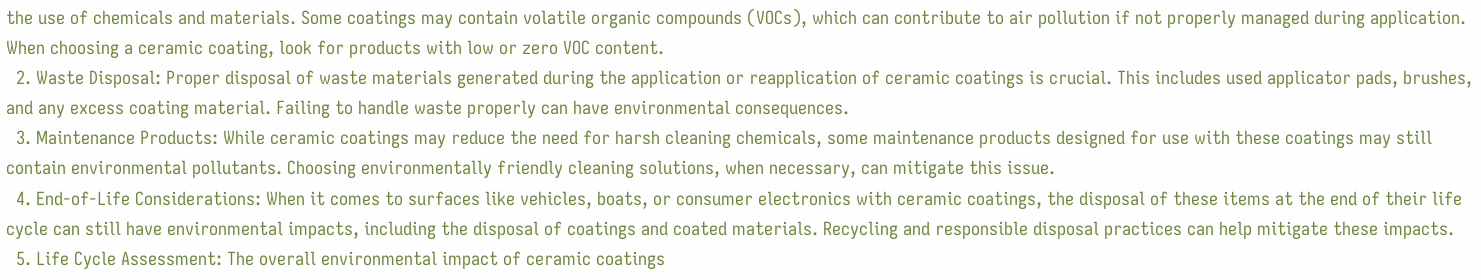the use of chemicals and materials. Some coatings may contain volatile organic compounds (VOCs), which can contribute to air pollution if not properly managed during application. When choosing a ceramic coating, look for products with low or zero VOC content.
  2. Waste Disposal: Proper disposal of waste materials generated during the application or reapplication of ceramic coatings is crucial. This includes used applicator pads, brushes, and any excess coating material. Failing to handle waste properly can have environmental consequences.
  3. Maintenance Products: While ceramic coatings may reduce the need for harsh cleaning chemicals, some maintenance products designed for use with these coatings may still contain environmental pollutants. Choosing environmentally friendly cleaning solutions, when necessary, can mitigate this issue.
  4. End-of-Life Considerations: When it comes to surfaces like vehicles, boats, or consumer electronics with ceramic coatings, the disposal of these items at the end of their life cycle can still have environmental impacts, including the disposal of coatings and coated materials. Recycling and responsible disposal practices can help mitigate these impacts.
  5. Life Cycle Assessment: The overall environmental impact of ceramic coatings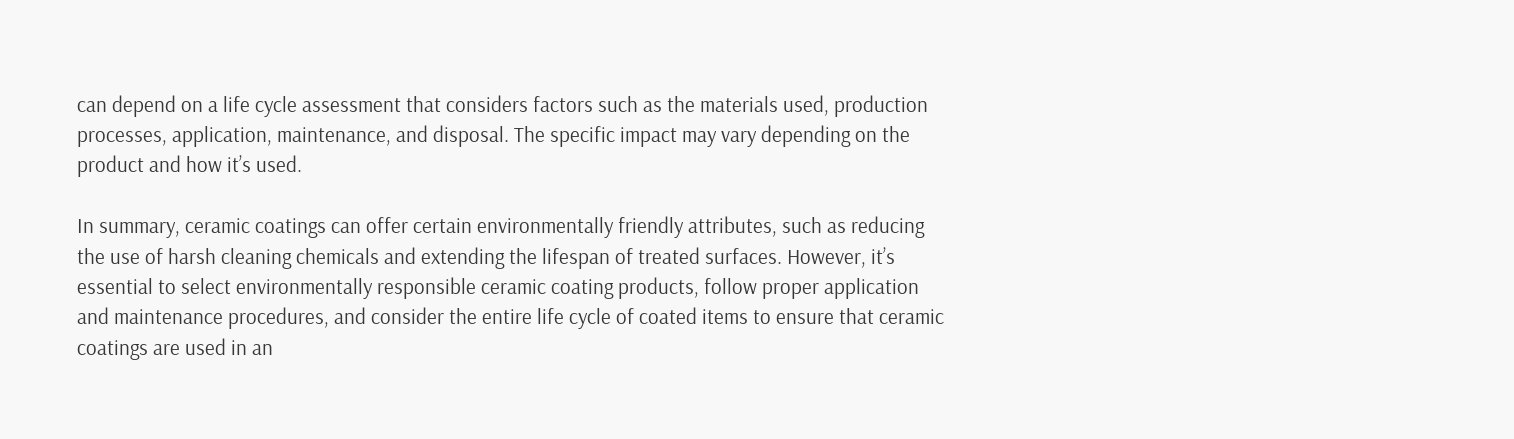can depend on a life cycle assessment that considers factors such as the materials used, production processes, application, maintenance, and disposal. The specific impact may vary depending on the product and how it’s used.

In summary, ceramic coatings can offer certain environmentally friendly attributes, such as reducing the use of harsh cleaning chemicals and extending the lifespan of treated surfaces. However, it’s essential to select environmentally responsible ceramic coating products, follow proper application and maintenance procedures, and consider the entire life cycle of coated items to ensure that ceramic coatings are used in an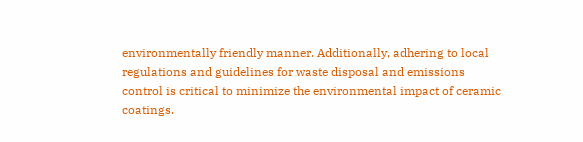environmentally friendly manner. Additionally, adhering to local regulations and guidelines for waste disposal and emissions control is critical to minimize the environmental impact of ceramic coatings.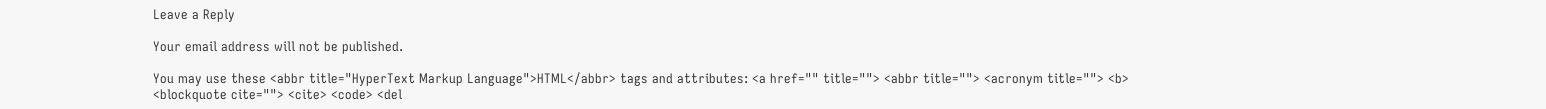Leave a Reply

Your email address will not be published.

You may use these <abbr title="HyperText Markup Language">HTML</abbr> tags and attributes: <a href="" title=""> <abbr title=""> <acronym title=""> <b> <blockquote cite=""> <cite> <code> <del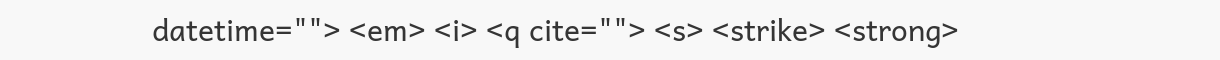datetime=""> <em> <i> <q cite=""> <s> <strike> <strong>